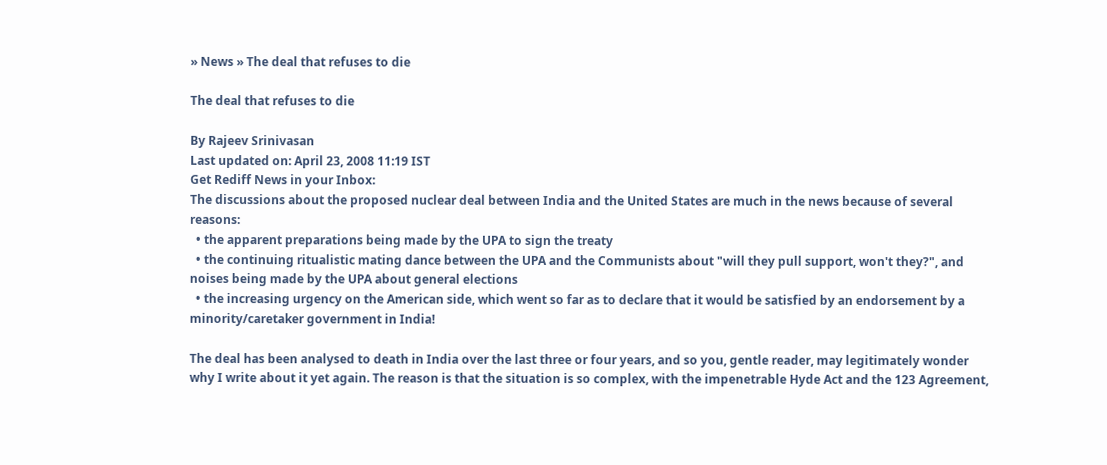» News » The deal that refuses to die

The deal that refuses to die

By Rajeev Srinivasan
Last updated on: April 23, 2008 11:19 IST
Get Rediff News in your Inbox:
The discussions about the proposed nuclear deal between India and the United States are much in the news because of several reasons:
  • the apparent preparations being made by the UPA to sign the treaty
  • the continuing ritualistic mating dance between the UPA and the Communists about "will they pull support, won't they?", and noises being made by the UPA about general elections
  • the increasing urgency on the American side, which went so far as to declare that it would be satisfied by an endorsement by a minority/caretaker government in India!

The deal has been analysed to death in India over the last three or four years, and so you, gentle reader, may legitimately wonder why I write about it yet again. The reason is that the situation is so complex, with the impenetrable Hyde Act and the 123 Agreement,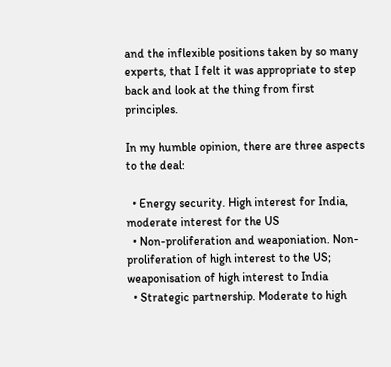and the inflexible positions taken by so many experts, that I felt it was appropriate to step back and look at the thing from first principles.

In my humble opinion, there are three aspects to the deal:

  • Energy security. High interest for India, moderate interest for the US
  • Non-proliferation and weaponiation. Non-proliferation of high interest to the US; weaponisation of high interest to India
  • Strategic partnership. Moderate to high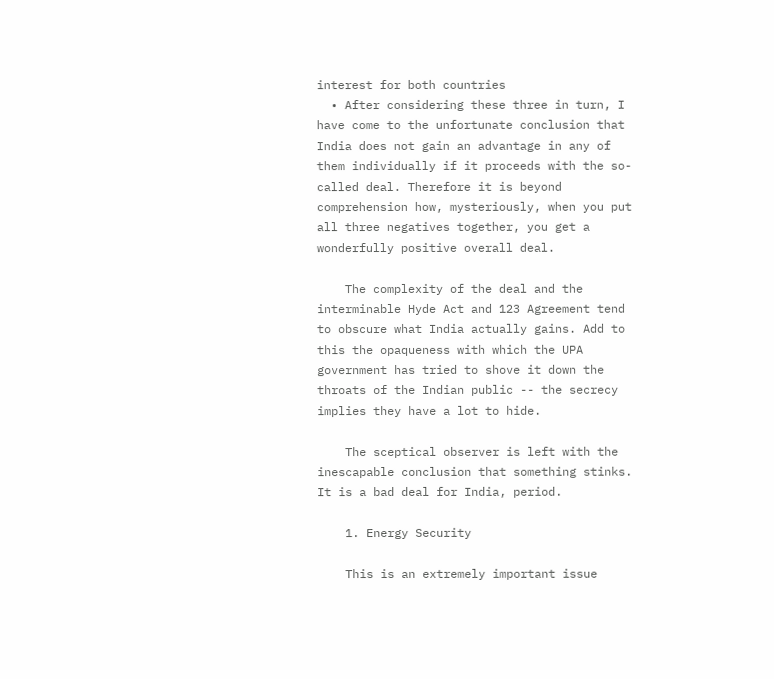interest for both countries
  • After considering these three in turn, I have come to the unfortunate conclusion that India does not gain an advantage in any of them individually if it proceeds with the so-called deal. Therefore it is beyond comprehension how, mysteriously, when you put all three negatives together, you get a wonderfully positive overall deal.

    The complexity of the deal and the interminable Hyde Act and 123 Agreement tend to obscure what India actually gains. Add to this the opaqueness with which the UPA government has tried to shove it down the throats of the Indian public -- the secrecy implies they have a lot to hide.

    The sceptical observer is left with the inescapable conclusion that something stinks. It is a bad deal for India, period.

    1. Energy Security

    This is an extremely important issue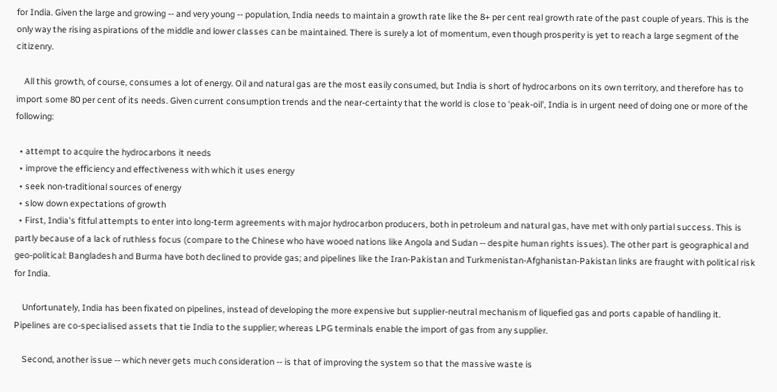for India. Given the large and growing -- and very young -- population, India needs to maintain a growth rate like the 8+ per cent real growth rate of the past couple of years. This is the only way the rising aspirations of the middle and lower classes can be maintained. There is surely a lot of momentum, even though prosperity is yet to reach a large segment of the citizenry.

    All this growth, of course, consumes a lot of energy. Oil and natural gas are the most easily consumed, but India is short of hydrocarbons on its own territory, and therefore has to import some 80 per cent of its needs. Given current consumption trends and the near-certainty that the world is close to 'peak-oil', India is in urgent need of doing one or more of the following:

  • attempt to acquire the hydrocarbons it needs
  • improve the efficiency and effectiveness with which it uses energy
  • seek non-traditional sources of energy
  • slow down expectations of growth
  • First, India's fitful attempts to enter into long-term agreements with major hydrocarbon producers, both in petroleum and natural gas, have met with only partial success. This is partly because of a lack of ruthless focus (compare to the Chinese who have wooed nations like Angola and Sudan -- despite human rights issues). The other part is geographical and geo-political: Bangladesh and Burma have both declined to provide gas; and pipelines like the Iran-Pakistan and Turkmenistan-Afghanistan-Pakistan links are fraught with political risk for India.

    Unfortunately, India has been fixated on pipelines, instead of developing the more expensive but supplier-neutral mechanism of liquefied gas and ports capable of handling it. Pipelines are co-specialised assets that tie India to the supplier; whereas LPG terminals enable the import of gas from any supplier.

    Second, another issue -- which never gets much consideration -- is that of improving the system so that the massive waste is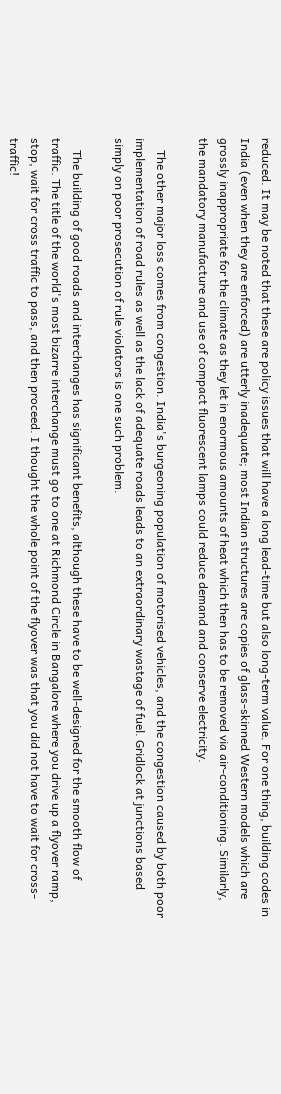reduced. It may be noted that these are policy issues that will have a long lead-time but also long-term value. For one thing, building codes in India (even when they are enforced) are utterly inadequate; most Indian structures are copies of glass-skinned Western models which are grossly inappropriate for the climate as they let in enormous amounts of heat which then has to be removed via air-conditioning. Similarly, the mandatory manufacture and use of compact fluorescent lamps could reduce demand and conserve electricity.

    The other major loss comes from congestion. India's burgeoning population of motorised vehicles, and the congestion caused by both poor implementation of road rules as well as the lack of adequate roads leads to an extraordinary wastage of fuel. Gridlock at junctions based simply on poor prosecution of rule violators is one such problem.

    The building of good roads and interchanges has significant benefits, although these have to be well-designed for the smooth flow of traffic. The title of the world's most bizarre interchange must go to one at Richmond Circle in Bangalore where you drive up a flyover ramp, stop, wait for cross traffic to pass, and then proceed. I thought the whole point of the flyover was that you did not have to wait for cross-traffic!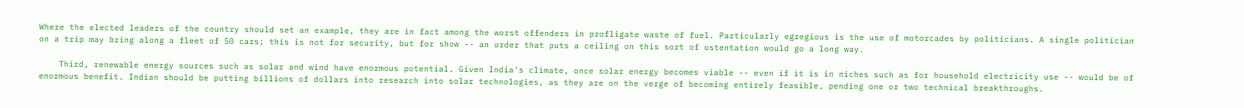Where the elected leaders of the country should set an example, they are in fact among the worst offenders in profligate waste of fuel. Particularly egregious is the use of motorcades by politicians. A single politician on a trip may bring along a fleet of 50 cars; this is not for security, but for show -- an order that puts a ceiling on this sort of ostentation would go a long way.

    Third, renewable energy sources such as solar and wind have enormous potential. Given India's climate, once solar energy becomes viable -- even if it is in niches such as for household electricity use -- would be of enormous benefit. Indian should be putting billions of dollars into research into solar technologies, as they are on the verge of becoming entirely feasible, pending one or two technical breakthroughs.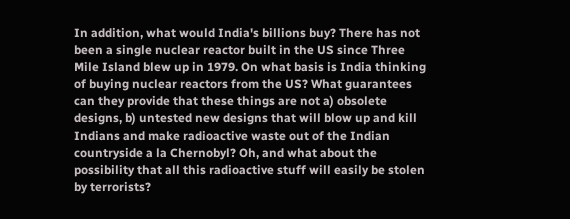In addition, what would India's billions buy? There has not been a single nuclear reactor built in the US since Three Mile Island blew up in 1979. On what basis is India thinking of buying nuclear reactors from the US? What guarantees can they provide that these things are not a) obsolete designs, b) untested new designs that will blow up and kill Indians and make radioactive waste out of the Indian countryside a la Chernobyl? Oh, and what about the possibility that all this radioactive stuff will easily be stolen by terrorists?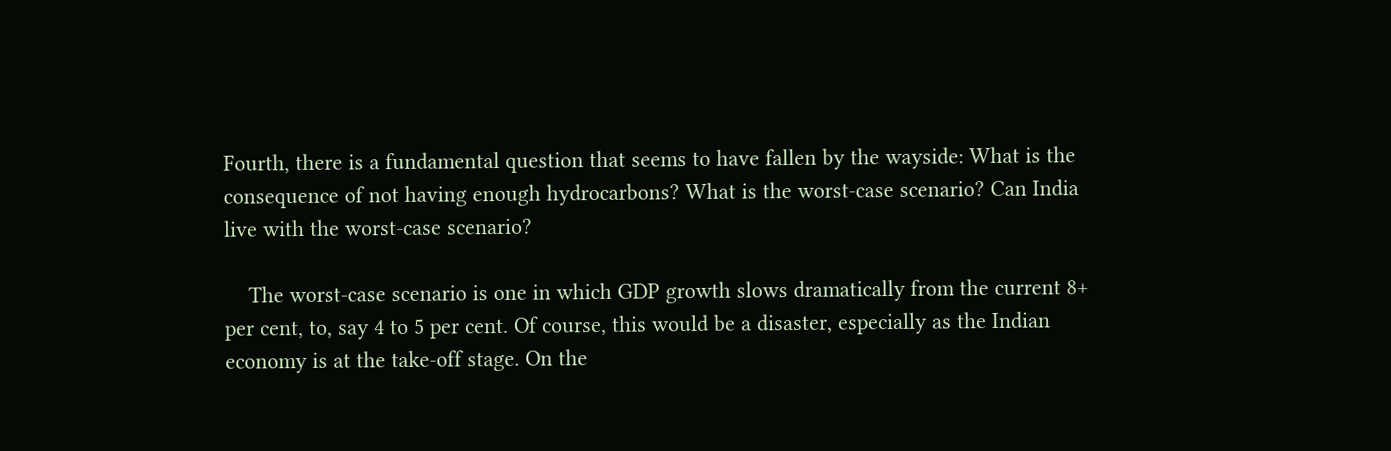Fourth, there is a fundamental question that seems to have fallen by the wayside: What is the consequence of not having enough hydrocarbons? What is the worst-case scenario? Can India live with the worst-case scenario?

    The worst-case scenario is one in which GDP growth slows dramatically from the current 8+ per cent, to, say 4 to 5 per cent. Of course, this would be a disaster, especially as the Indian economy is at the take-off stage. On the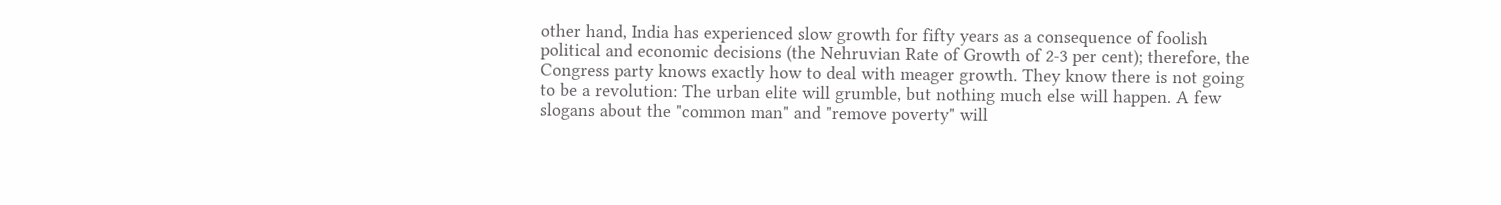other hand, India has experienced slow growth for fifty years as a consequence of foolish political and economic decisions (the Nehruvian Rate of Growth of 2-3 per cent); therefore, the Congress party knows exactly how to deal with meager growth. They know there is not going to be a revolution: The urban elite will grumble, but nothing much else will happen. A few slogans about the "common man" and "remove poverty" will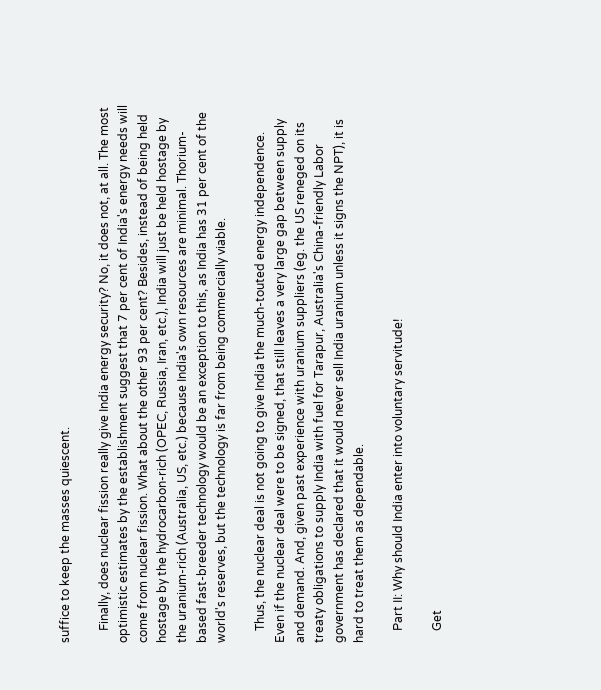suffice to keep the masses quiescent.

    Finally, does nuclear fission really give India energy security? No, it does not, at all. The most optimistic estimates by the establishment suggest that 7 per cent of India's energy needs will come from nuclear fission. What about the other 93 per cent? Besides, instead of being held hostage by the hydrocarbon-rich (OPEC, Russia, Iran, etc.), India will just be held hostage by the uranium-rich (Australia, US, etc.) because India's own resources are minimal. Thorium-based fast-breeder technology would be an exception to this, as India has 31 per cent of the world's reserves, but the technology is far from being commercially viable.

    Thus, the nuclear deal is not going to give India the much-touted energy independence. Even if the nuclear deal were to be signed, that still leaves a very large gap between supply and demand. And, given past experience with uranium suppliers (eg. the US reneged on its treaty obligations to supply India with fuel for Tarapur, Australia's China-friendly Labor government has declared that it would never sell India uranium unless it signs the NPT), it is hard to treat them as dependable.

    Part II: Why should India enter into voluntary servitude!

    Get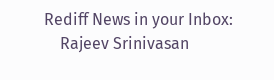Rediff News in your Inbox:
    Rajeev Srinivasan